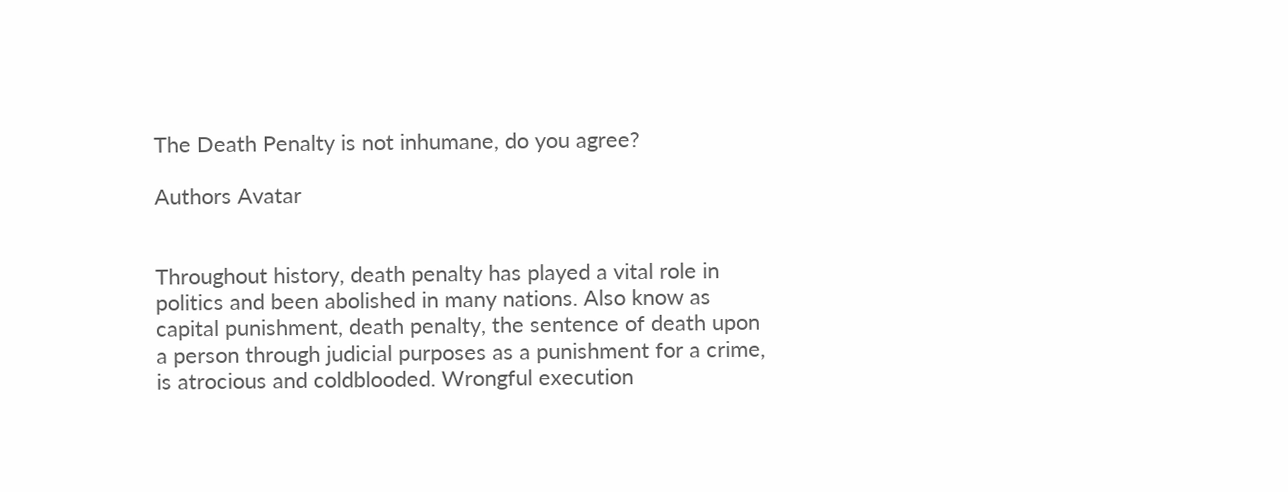The Death Penalty is not inhumane, do you agree?

Authors Avatar


Throughout history, death penalty has played a vital role in politics and been abolished in many nations. Also know as capital punishment, death penalty, the sentence of death upon a person through judicial purposes as a punishment for a crime, is atrocious and coldblooded. Wrongful execution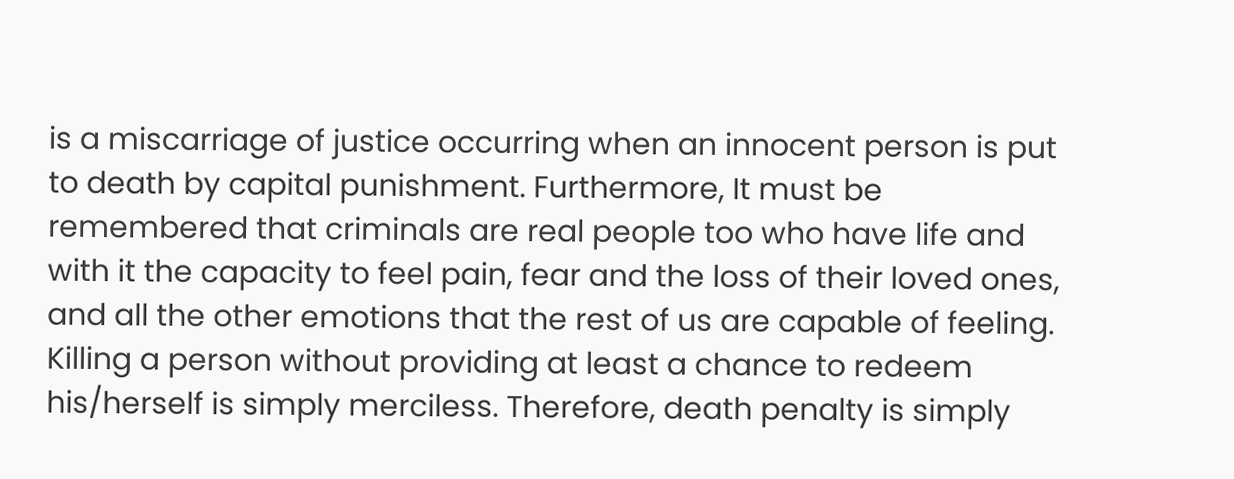is a miscarriage of justice occurring when an innocent person is put to death by capital punishment. Furthermore, It must be remembered that criminals are real people too who have life and with it the capacity to feel pain, fear and the loss of their loved ones, and all the other emotions that the rest of us are capable of feeling. Killing a person without providing at least a chance to redeem his/herself is simply merciless. Therefore, death penalty is simply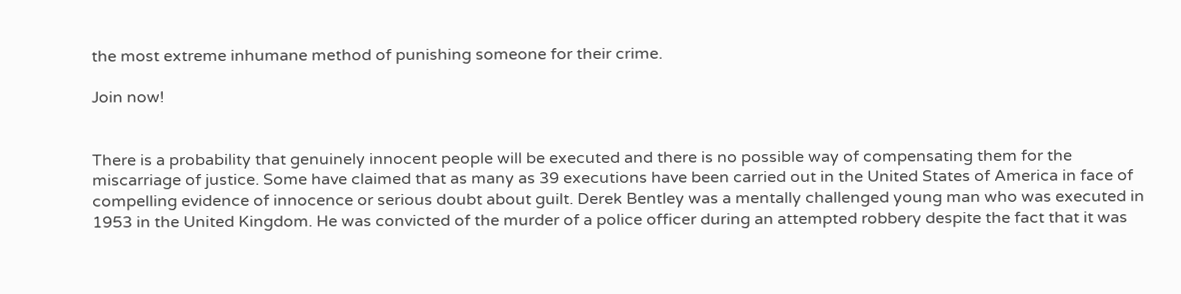the most extreme inhumane method of punishing someone for their crime.

Join now!


There is a probability that genuinely innocent people will be executed and there is no possible way of compensating them for the miscarriage of justice. Some have claimed that as many as 39 executions have been carried out in the United States of America in face of compelling evidence of innocence or serious doubt about guilt. Derek Bentley was a mentally challenged young man who was executed in 1953 in the United Kingdom. He was convicted of the murder of a police officer during an attempted robbery despite the fact that it was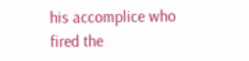his accomplice who fired the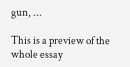gun, ...

This is a preview of the whole essay